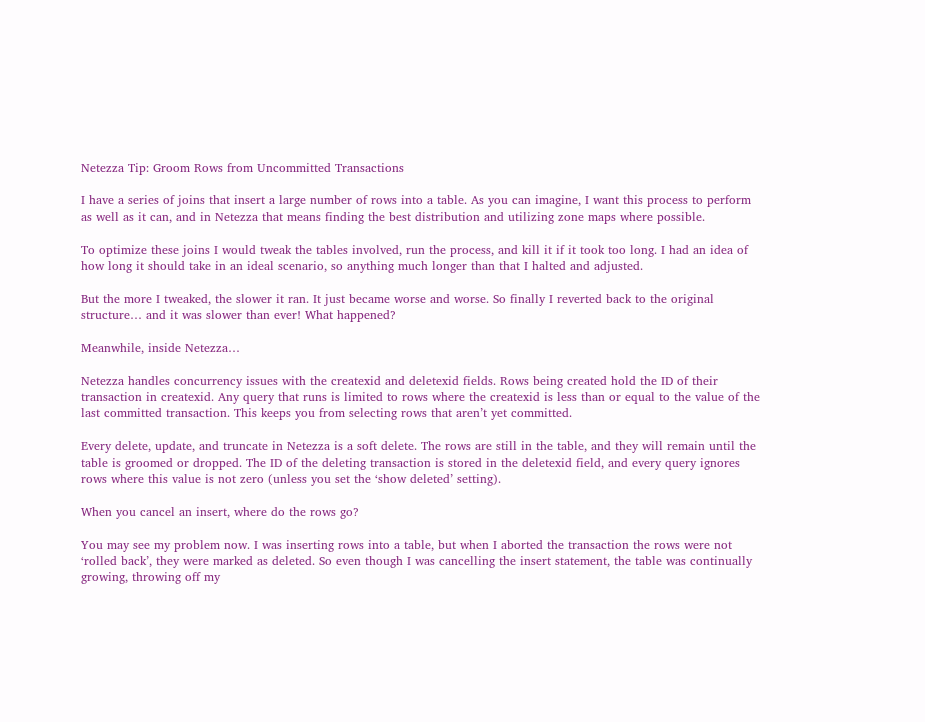Netezza Tip: Groom Rows from Uncommitted Transactions

I have a series of joins that insert a large number of rows into a table. As you can imagine, I want this process to perform as well as it can, and in Netezza that means finding the best distribution and utilizing zone maps where possible.

To optimize these joins I would tweak the tables involved, run the process, and kill it if it took too long. I had an idea of how long it should take in an ideal scenario, so anything much longer than that I halted and adjusted.

But the more I tweaked, the slower it ran. It just became worse and worse. So finally I reverted back to the original structure… and it was slower than ever! What happened?

Meanwhile, inside Netezza…

Netezza handles concurrency issues with the createxid and deletexid fields. Rows being created hold the ID of their transaction in createxid. Any query that runs is limited to rows where the createxid is less than or equal to the value of the last committed transaction. This keeps you from selecting rows that aren’t yet committed.

Every delete, update, and truncate in Netezza is a soft delete. The rows are still in the table, and they will remain until the table is groomed or dropped. The ID of the deleting transaction is stored in the deletexid field, and every query ignores rows where this value is not zero (unless you set the ‘show deleted’ setting).

When you cancel an insert, where do the rows go?

You may see my problem now. I was inserting rows into a table, but when I aborted the transaction the rows were not ‘rolled back’, they were marked as deleted. So even though I was cancelling the insert statement, the table was continually growing, throwing off my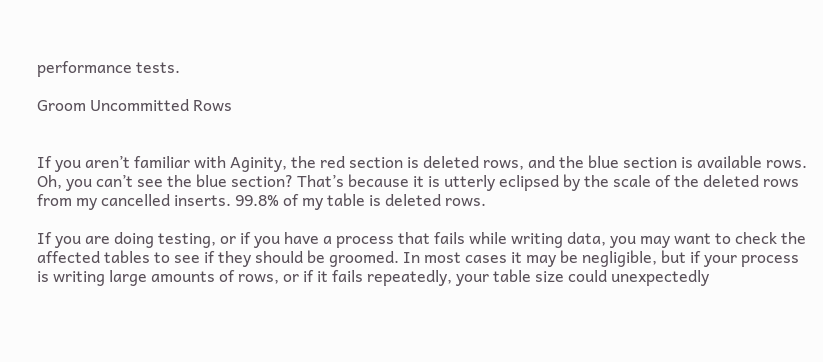performance tests.

Groom Uncommitted Rows


If you aren’t familiar with Aginity, the red section is deleted rows, and the blue section is available rows. Oh, you can’t see the blue section? That’s because it is utterly eclipsed by the scale of the deleted rows from my cancelled inserts. 99.8% of my table is deleted rows.

If you are doing testing, or if you have a process that fails while writing data, you may want to check the affected tables to see if they should be groomed. In most cases it may be negligible, but if your process is writing large amounts of rows, or if it fails repeatedly, your table size could unexpectedly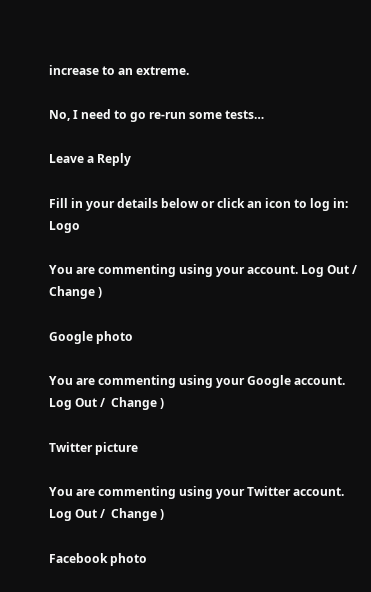increase to an extreme.

No, I need to go re-run some tests…

Leave a Reply

Fill in your details below or click an icon to log in: Logo

You are commenting using your account. Log Out /  Change )

Google photo

You are commenting using your Google account. Log Out /  Change )

Twitter picture

You are commenting using your Twitter account. Log Out /  Change )

Facebook photo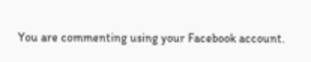You are commenting using your Facebook account.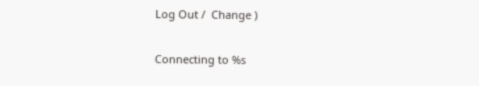Log Out /  Change )

Connecting to %s